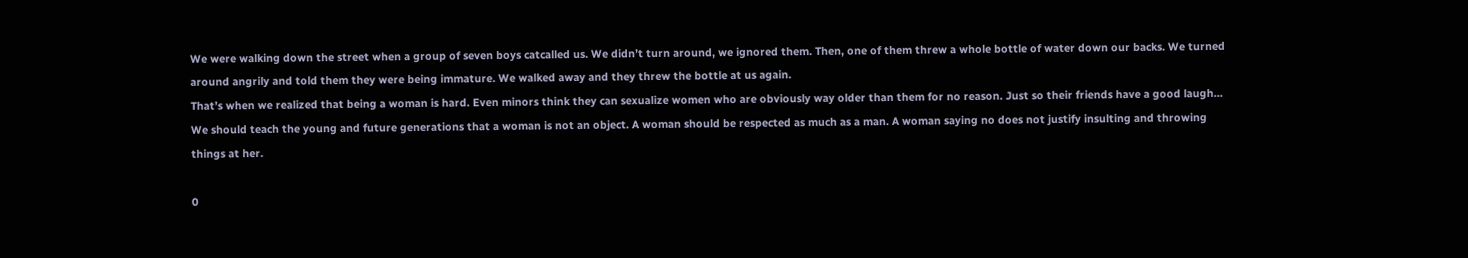We were walking down the street when a group of seven boys catcalled us. We didn’t turn around, we ignored them. Then, one of them threw a whole bottle of water down our backs. We turned around angrily and told them they were being immature. We walked away and they threw the bottle at us again.
That’s when we realized that being a woman is hard. Even minors think they can sexualize women who are obviously way older than them for no reason. Just so their friends have a good laugh… We should teach the young and future generations that a woman is not an object. A woman should be respected as much as a man. A woman saying no does not justify insulting and throwing things at her.

0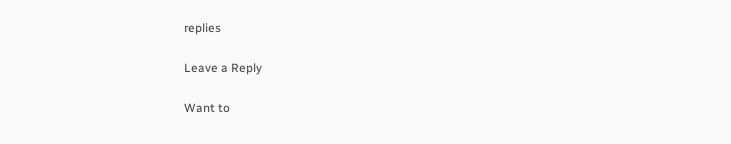replies

Leave a Reply

Want to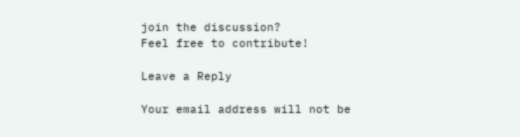join the discussion?
Feel free to contribute!

Leave a Reply

Your email address will not be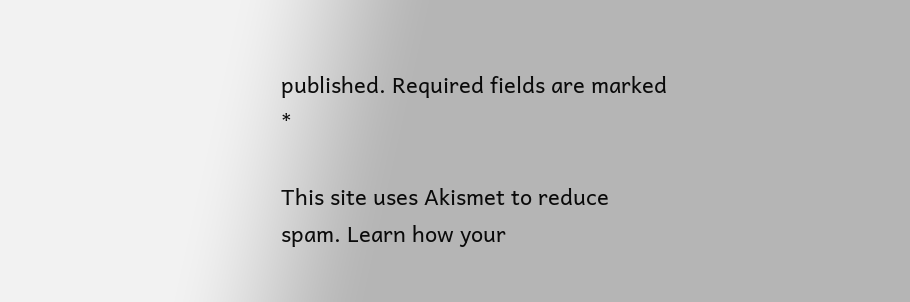published. Required fields are marked *

This site uses Akismet to reduce spam. Learn how your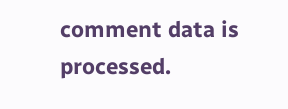comment data is processed.